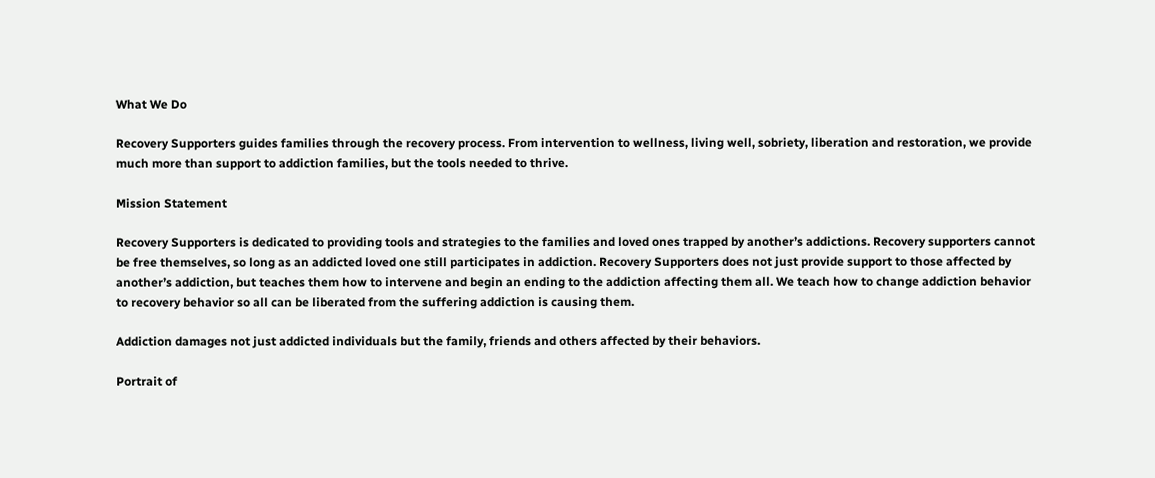What We Do

Recovery Supporters guides families through the recovery process. From intervention to wellness, living well, sobriety, liberation and restoration, we provide much more than support to addiction families, but the tools needed to thrive.

Mission Statement

Recovery Supporters is dedicated to providing tools and strategies to the families and loved ones trapped by another’s addictions. Recovery supporters cannot be free themselves, so long as an addicted loved one still participates in addiction. Recovery Supporters does not just provide support to those affected by another’s addiction, but teaches them how to intervene and begin an ending to the addiction affecting them all. We teach how to change addiction behavior to recovery behavior so all can be liberated from the suffering addiction is causing them.

Addiction damages not just addicted individuals but the family, friends and others affected by their behaviors.

Portrait of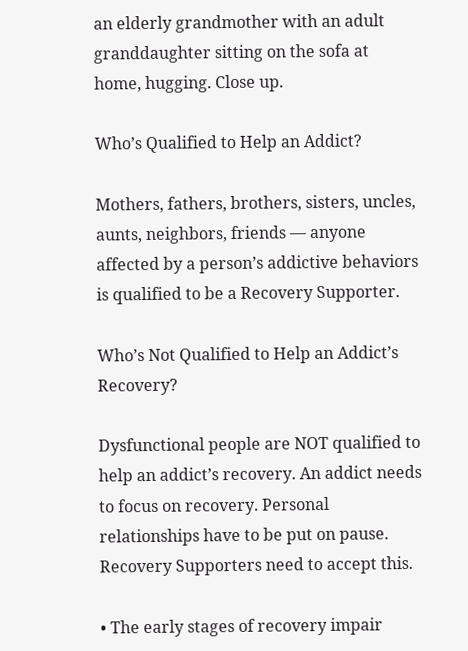an elderly grandmother with an adult granddaughter sitting on the sofa at home, hugging. Close up.

Who’s Qualified to Help an Addict?

Mothers, fathers, brothers, sisters, uncles, aunts, neighbors, friends — anyone affected by a person’s addictive behaviors is qualified to be a Recovery Supporter.

Who’s Not Qualified to Help an Addict’s Recovery?

Dysfunctional people are NOT qualified to help an addict’s recovery. An addict needs to focus on recovery. Personal relationships have to be put on pause. Recovery Supporters need to accept this.

• The early stages of recovery impair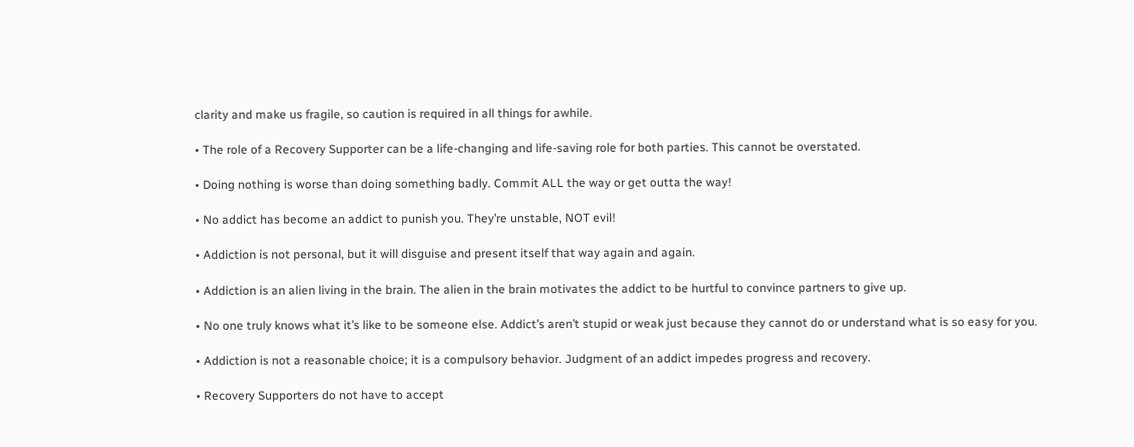clarity and make us fragile, so caution is required in all things for awhile.

• The role of a Recovery Supporter can be a life-changing and life-saving role for both parties. This cannot be overstated.

• Doing nothing is worse than doing something badly. Commit ALL the way or get outta the way!

• No addict has become an addict to punish you. They’re unstable, NOT evil!

• Addiction is not personal, but it will disguise and present itself that way again and again.

• Addiction is an alien living in the brain. The alien in the brain motivates the addict to be hurtful to convince partners to give up.

• No one truly knows what it’s like to be someone else. Addict’s aren’t stupid or weak just because they cannot do or understand what is so easy for you.

• Addiction is not a reasonable choice; it is a compulsory behavior. Judgment of an addict impedes progress and recovery.

• Recovery Supporters do not have to accept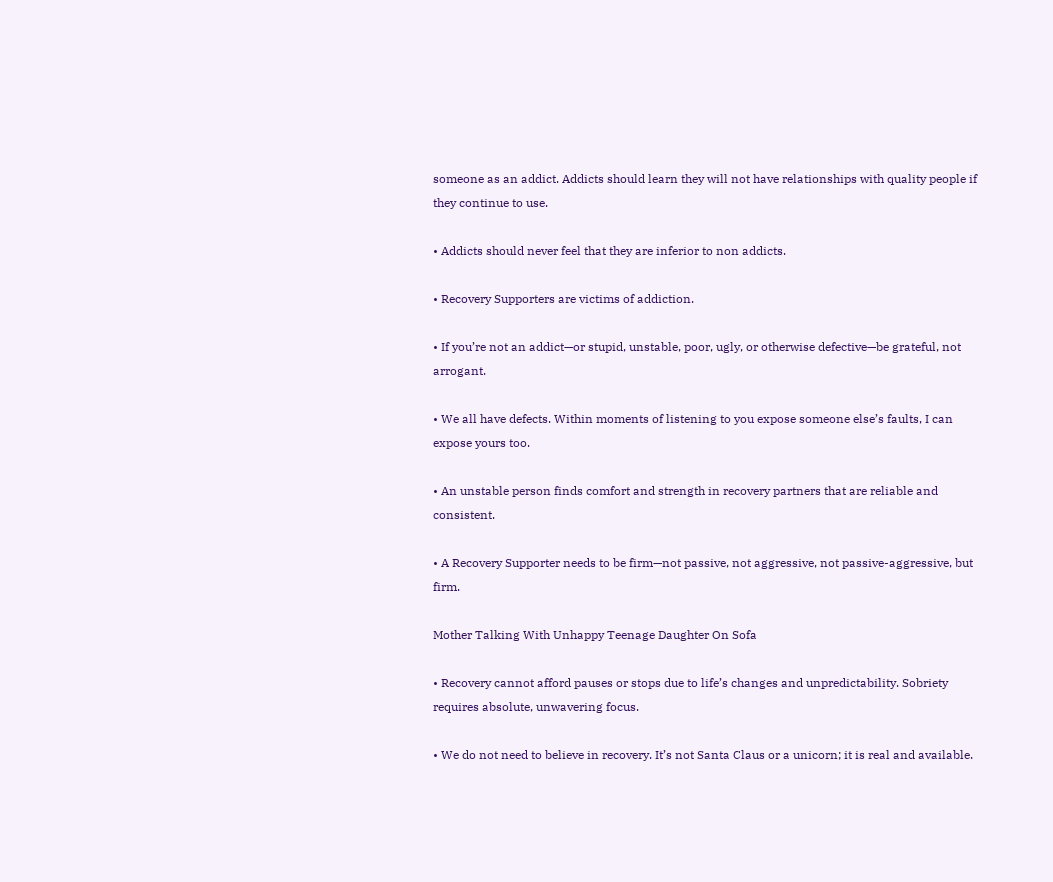someone as an addict. Addicts should learn they will not have relationships with quality people if they continue to use.

• Addicts should never feel that they are inferior to non addicts.

• Recovery Supporters are victims of addiction.

• If you’re not an addict—or stupid, unstable, poor, ugly, or otherwise defective—be grateful, not arrogant.

• We all have defects. Within moments of listening to you expose someone else’s faults, I can expose yours too.

• An unstable person finds comfort and strength in recovery partners that are reliable and consistent.

• A Recovery Supporter needs to be firm—not passive, not aggressive, not passive-aggressive, but firm.

Mother Talking With Unhappy Teenage Daughter On Sofa

• Recovery cannot afford pauses or stops due to life’s changes and unpredictability. Sobriety requires absolute, unwavering focus.

• We do not need to believe in recovery. It’s not Santa Claus or a unicorn; it is real and available.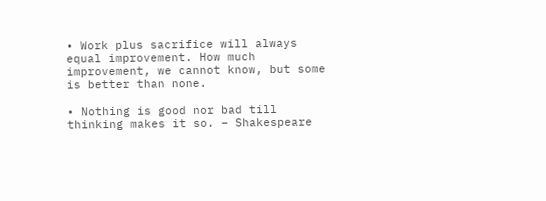• Work plus sacrifice will always equal improvement. How much improvement, we cannot know, but some is better than none.

• Nothing is good nor bad till thinking makes it so. – Shakespeare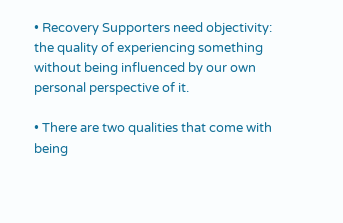• Recovery Supporters need objectivity: the quality of experiencing something without being influenced by our own personal perspective of it.

• There are two qualities that come with being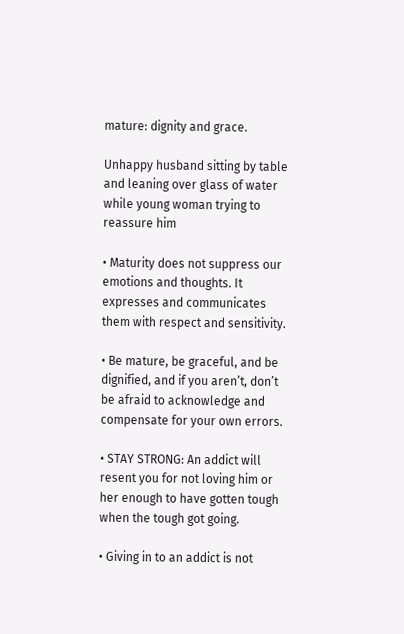mature: dignity and grace.

Unhappy husband sitting by table and leaning over glass of water while young woman trying to reassure him

• Maturity does not suppress our emotions and thoughts. It expresses and communicates them with respect and sensitivity.

• Be mature, be graceful, and be dignified, and if you aren’t, don’t be afraid to acknowledge and compensate for your own errors.

• STAY STRONG: An addict will resent you for not loving him or her enough to have gotten tough when the tough got going.

• Giving in to an addict is not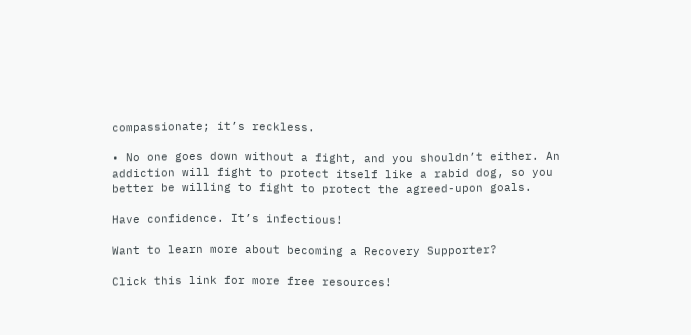compassionate; it’s reckless.

• No one goes down without a fight, and you shouldn’t either. An addiction will fight to protect itself like a rabid dog, so you better be willing to fight to protect the agreed-upon goals.

Have confidence. It’s infectious!

Want to learn more about becoming a Recovery Supporter?

Click this link for more free resources!